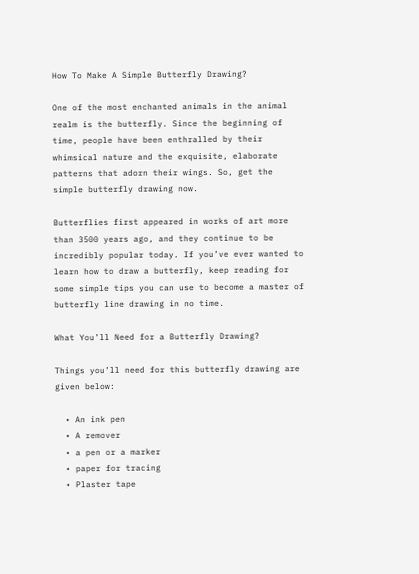How To Make A Simple Butterfly Drawing?

One of the most enchanted animals in the animal realm is the butterfly. Since the beginning of time, people have been enthralled by their whimsical nature and the exquisite, elaborate patterns that adorn their wings. So, get the simple butterfly drawing now.

Butterflies first appeared in works of art more than 3500 years ago, and they continue to be incredibly popular today. If you’ve ever wanted to learn how to draw a butterfly, keep reading for some simple tips you can use to become a master of butterfly line drawing in no time.

What You’ll Need for a Butterfly Drawing?

Things you’ll need for this butterfly drawing are given below:

  • An ink pen
  • A remover
  • a pen or a marker
  • paper for tracing
  • Plaster tape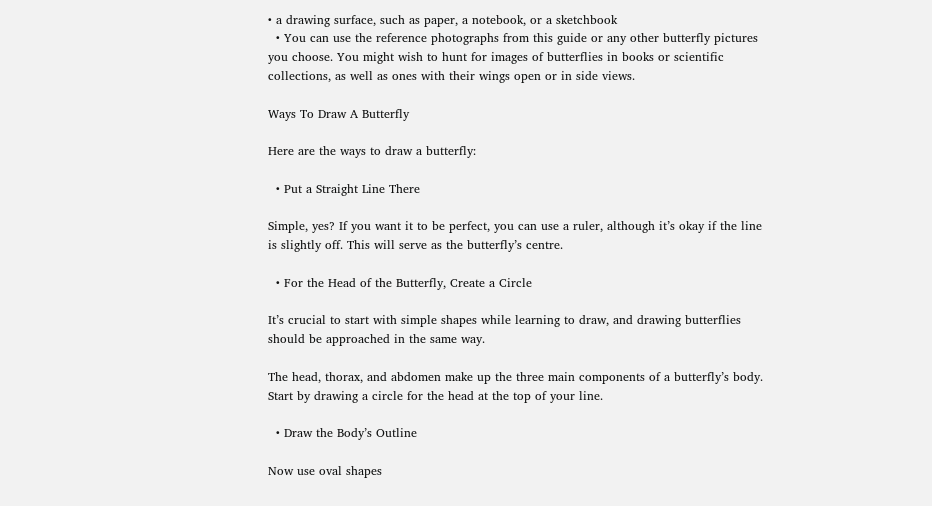• a drawing surface, such as paper, a notebook, or a sketchbook
  • You can use the reference photographs from this guide or any other butterfly pictures you choose. You might wish to hunt for images of butterflies in books or scientific collections, as well as ones with their wings open or in side views.

Ways To Draw A Butterfly

Here are the ways to draw a butterfly:

  • Put a Straight Line There

Simple, yes? If you want it to be perfect, you can use a ruler, although it’s okay if the line is slightly off. This will serve as the butterfly’s centre.

  • For the Head of the Butterfly, Create a Circle

It’s crucial to start with simple shapes while learning to draw, and drawing butterflies should be approached in the same way.

The head, thorax, and abdomen make up the three main components of a butterfly’s body. Start by drawing a circle for the head at the top of your line.

  • Draw the Body’s Outline

Now use oval shapes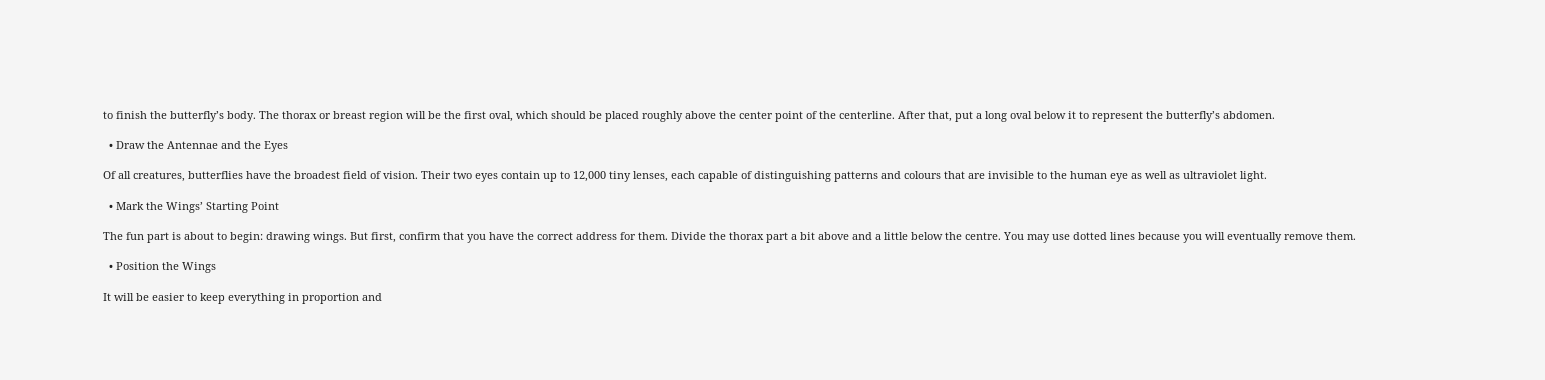to finish the butterfly’s body. The thorax or breast region will be the first oval, which should be placed roughly above the center point of the centerline. After that, put a long oval below it to represent the butterfly’s abdomen.

  • Draw the Antennae and the Eyes

Of all creatures, butterflies have the broadest field of vision. Their two eyes contain up to 12,000 tiny lenses, each capable of distinguishing patterns and colours that are invisible to the human eye as well as ultraviolet light.

  • Mark the Wings’ Starting Point

The fun part is about to begin: drawing wings. But first, confirm that you have the correct address for them. Divide the thorax part a bit above and a little below the centre. You may use dotted lines because you will eventually remove them.

  • Position the Wings

It will be easier to keep everything in proportion and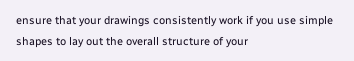ensure that your drawings consistently work if you use simple shapes to lay out the overall structure of your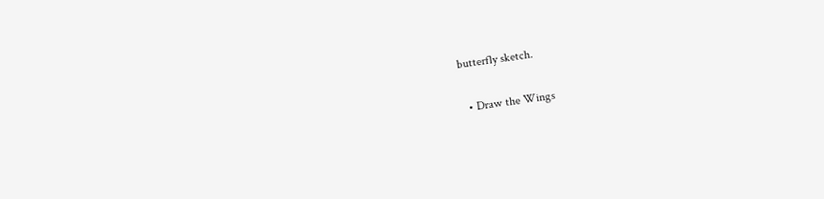butterfly sketch.

  • Draw the Wings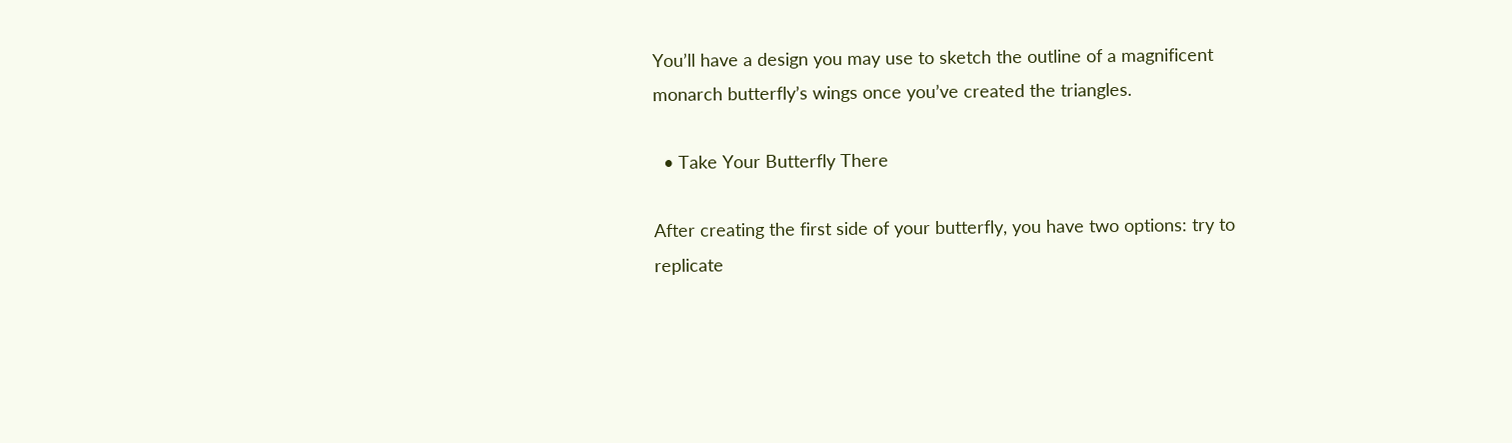You’ll have a design you may use to sketch the outline of a magnificent monarch butterfly’s wings once you’ve created the triangles.

  • Take Your Butterfly There

After creating the first side of your butterfly, you have two options: try to replicate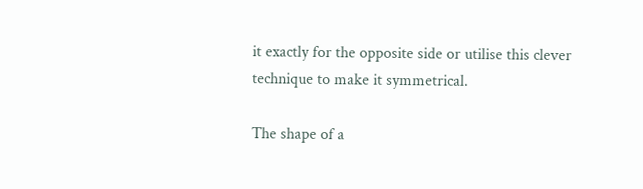it exactly for the opposite side or utilise this clever technique to make it symmetrical.

The shape of a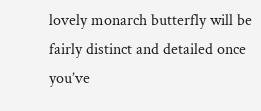lovely monarch butterfly will be fairly distinct and detailed once you’ve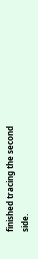finished tracing the second side.